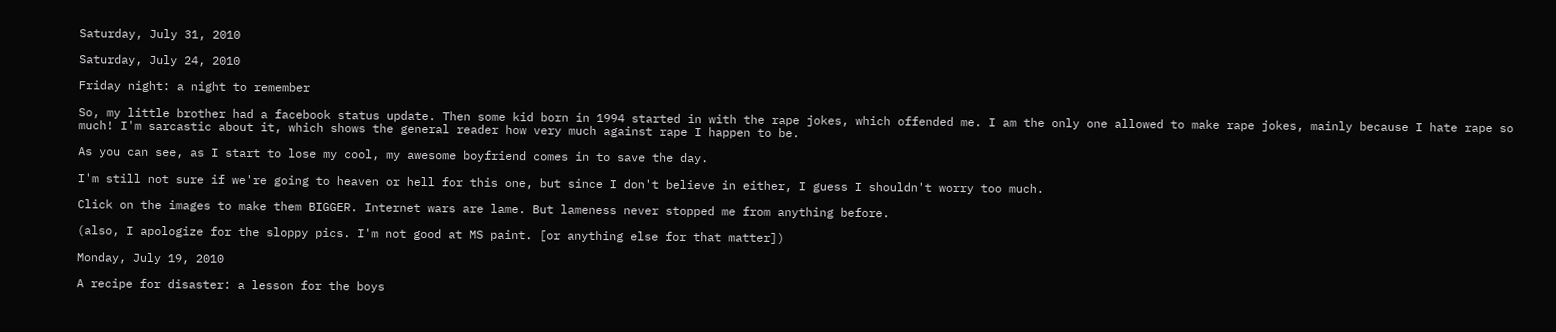Saturday, July 31, 2010

Saturday, July 24, 2010

Friday night: a night to remember

So, my little brother had a facebook status update. Then some kid born in 1994 started in with the rape jokes, which offended me. I am the only one allowed to make rape jokes, mainly because I hate rape so much! I'm sarcastic about it, which shows the general reader how very much against rape I happen to be.

As you can see, as I start to lose my cool, my awesome boyfriend comes in to save the day.

I'm still not sure if we're going to heaven or hell for this one, but since I don't believe in either, I guess I shouldn't worry too much.

Click on the images to make them BIGGER. Internet wars are lame. But lameness never stopped me from anything before.

(also, I apologize for the sloppy pics. I'm not good at MS paint. [or anything else for that matter])

Monday, July 19, 2010

A recipe for disaster: a lesson for the boys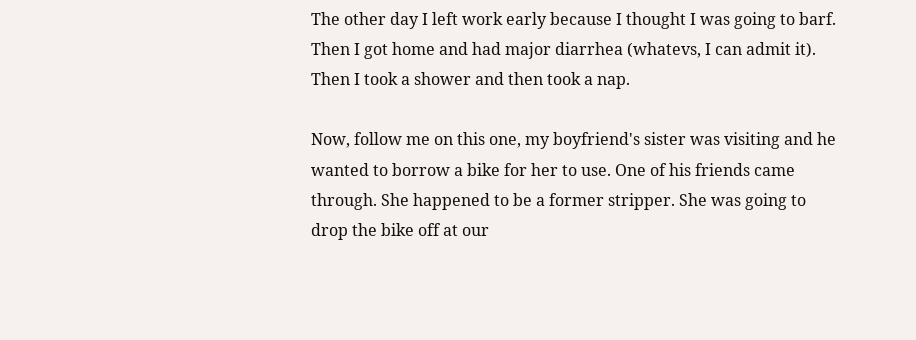The other day I left work early because I thought I was going to barf. Then I got home and had major diarrhea (whatevs, I can admit it). Then I took a shower and then took a nap.

Now, follow me on this one, my boyfriend's sister was visiting and he wanted to borrow a bike for her to use. One of his friends came through. She happened to be a former stripper. She was going to drop the bike off at our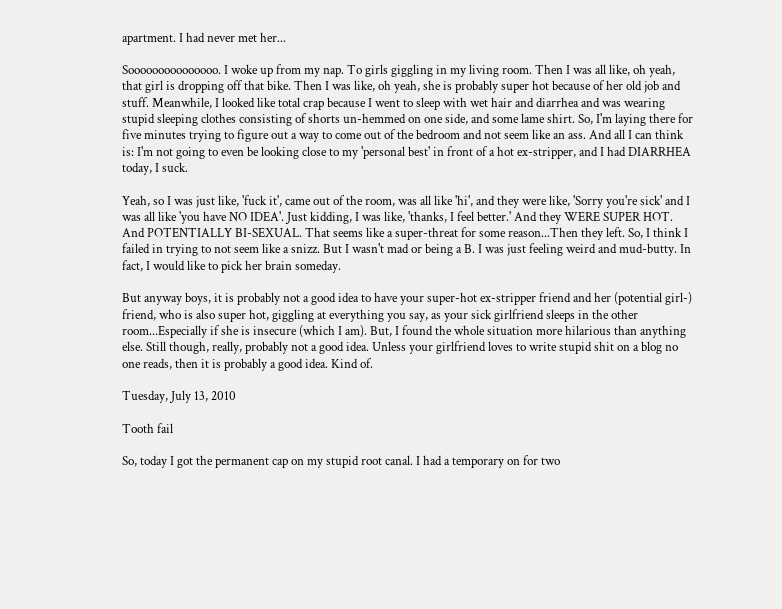apartment. I had never met her...

Sooooooooooooooo. I woke up from my nap. To girls giggling in my living room. Then I was all like, oh yeah, that girl is dropping off that bike. Then I was like, oh yeah, she is probably super hot because of her old job and stuff. Meanwhile, I looked like total crap because I went to sleep with wet hair and diarrhea and was wearing stupid sleeping clothes consisting of shorts un-hemmed on one side, and some lame shirt. So, I'm laying there for five minutes trying to figure out a way to come out of the bedroom and not seem like an ass. And all I can think is: I'm not going to even be looking close to my 'personal best' in front of a hot ex-stripper, and I had DIARRHEA today, I suck.

Yeah, so I was just like, 'fuck it', came out of the room, was all like 'hi', and they were like, 'Sorry you're sick' and I was all like 'you have NO IDEA'. Just kidding, I was like, 'thanks, I feel better.' And they WERE SUPER HOT. And POTENTIALLY BI-SEXUAL. That seems like a super-threat for some reason...Then they left. So, I think I failed in trying to not seem like a snizz. But I wasn't mad or being a B. I was just feeling weird and mud-butty. In fact, I would like to pick her brain someday.

But anyway boys, it is probably not a good idea to have your super-hot ex-stripper friend and her (potential girl-) friend, who is also super hot, giggling at everything you say, as your sick girlfriend sleeps in the other room...Especially if she is insecure (which I am). But, I found the whole situation more hilarious than anything else. Still though, really, probably not a good idea. Unless your girlfriend loves to write stupid shit on a blog no one reads, then it is probably a good idea. Kind of.

Tuesday, July 13, 2010

Tooth fail

So, today I got the permanent cap on my stupid root canal. I had a temporary on for two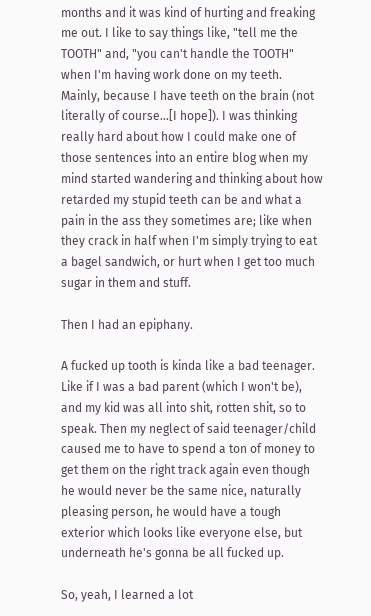months and it was kind of hurting and freaking me out. I like to say things like, "tell me the TOOTH" and, "you can't handle the TOOTH" when I'm having work done on my teeth. Mainly, because I have teeth on the brain (not literally of course...[I hope]). I was thinking really hard about how I could make one of those sentences into an entire blog when my mind started wandering and thinking about how retarded my stupid teeth can be and what a pain in the ass they sometimes are; like when they crack in half when I'm simply trying to eat a bagel sandwich, or hurt when I get too much sugar in them and stuff.

Then I had an epiphany.

A fucked up tooth is kinda like a bad teenager. Like if I was a bad parent (which I won't be), and my kid was all into shit, rotten shit, so to speak. Then my neglect of said teenager/child caused me to have to spend a ton of money to get them on the right track again even though he would never be the same nice, naturally pleasing person, he would have a tough exterior which looks like everyone else, but underneath he's gonna be all fucked up.

So, yeah, I learned a lot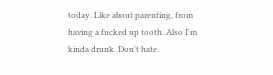today. Like about parenting, from having a fucked up tooth. Also I'm kinda drunk. Don't hate.